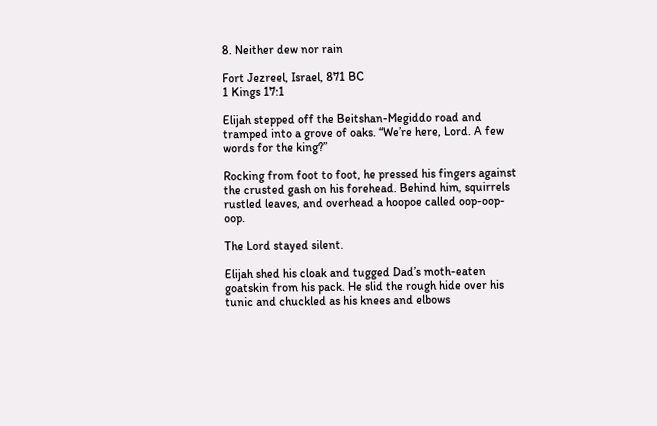8. Neither dew nor rain

Fort Jezreel, Israel, 871 BC
1 Kings 17:1

Elijah stepped off the Beitshan-Megiddo road and tramped into a grove of oaks. “We’re here, Lord. A few words for the king?”

Rocking from foot to foot, he pressed his fingers against the crusted gash on his forehead. Behind him, squirrels rustled leaves, and overhead a hoopoe called oop-oop-oop.

The Lord stayed silent.

Elijah shed his cloak and tugged Dad’s moth-eaten goatskin from his pack. He slid the rough hide over his tunic and chuckled as his knees and elbows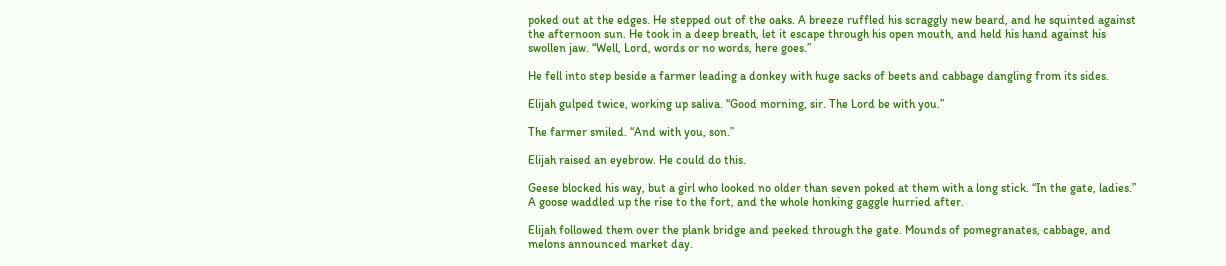poked out at the edges. He stepped out of the oaks. A breeze ruffled his scraggly new beard, and he squinted against the afternoon sun. He took in a deep breath, let it escape through his open mouth, and held his hand against his swollen jaw. “Well, Lord, words or no words, here goes.”

He fell into step beside a farmer leading a donkey with huge sacks of beets and cabbage dangling from its sides.

Elijah gulped twice, working up saliva. “Good morning, sir. The Lord be with you.”

The farmer smiled. “And with you, son.”

Elijah raised an eyebrow. He could do this.

Geese blocked his way, but a girl who looked no older than seven poked at them with a long stick. “In the gate, ladies.” A goose waddled up the rise to the fort, and the whole honking gaggle hurried after.

Elijah followed them over the plank bridge and peeked through the gate. Mounds of pomegranates, cabbage, and melons announced market day.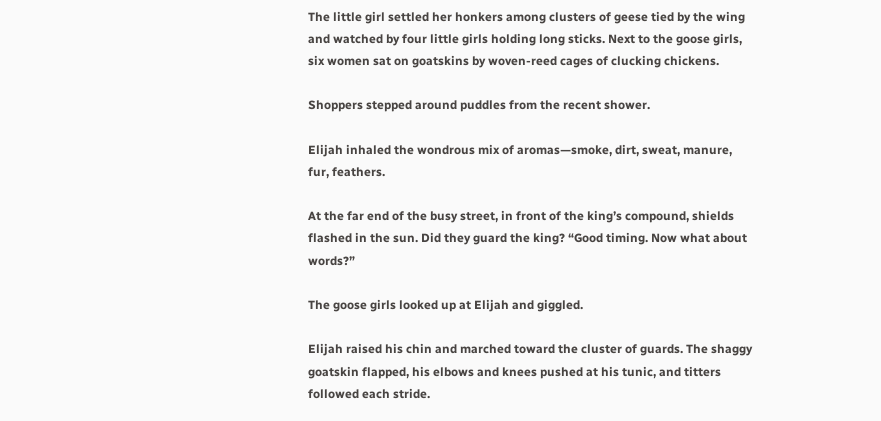The little girl settled her honkers among clusters of geese tied by the wing and watched by four little girls holding long sticks. Next to the goose girls, six women sat on goatskins by woven-reed cages of clucking chickens.

Shoppers stepped around puddles from the recent shower.

Elijah inhaled the wondrous mix of aromas—smoke, dirt, sweat, manure, fur, feathers.

At the far end of the busy street, in front of the king’s compound, shields flashed in the sun. Did they guard the king? “Good timing. Now what about words?”

The goose girls looked up at Elijah and giggled.

Elijah raised his chin and marched toward the cluster of guards. The shaggy goatskin flapped, his elbows and knees pushed at his tunic, and titters followed each stride.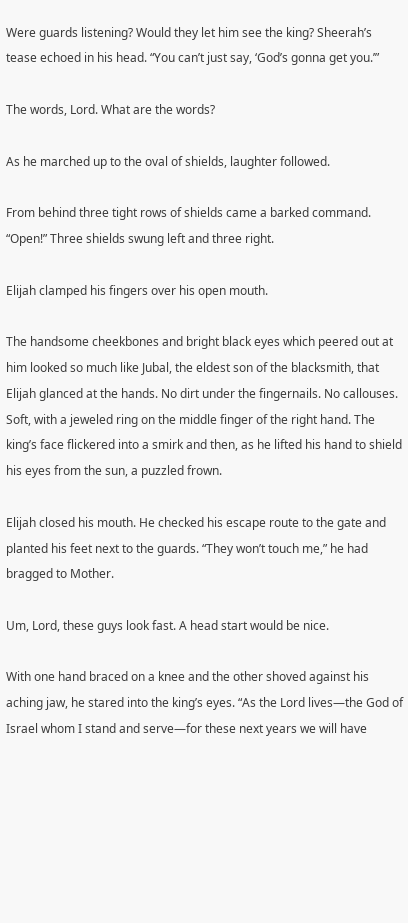Were guards listening? Would they let him see the king? Sheerah’s tease echoed in his head. “You can’t just say, ‘God’s gonna get you.’”

The words, Lord. What are the words?

As he marched up to the oval of shields, laughter followed.

From behind three tight rows of shields came a barked command. “Open!” Three shields swung left and three right.

Elijah clamped his fingers over his open mouth.

The handsome cheekbones and bright black eyes which peered out at him looked so much like Jubal, the eldest son of the blacksmith, that Elijah glanced at the hands. No dirt under the fingernails. No callouses. Soft, with a jeweled ring on the middle finger of the right hand. The king’s face flickered into a smirk and then, as he lifted his hand to shield his eyes from the sun, a puzzled frown.

Elijah closed his mouth. He checked his escape route to the gate and planted his feet next to the guards. “They won’t touch me,” he had bragged to Mother.

Um, Lord, these guys look fast. A head start would be nice.

With one hand braced on a knee and the other shoved against his aching jaw, he stared into the king’s eyes. “As the Lord lives—the God of Israel whom I stand and serve—for these next years we will have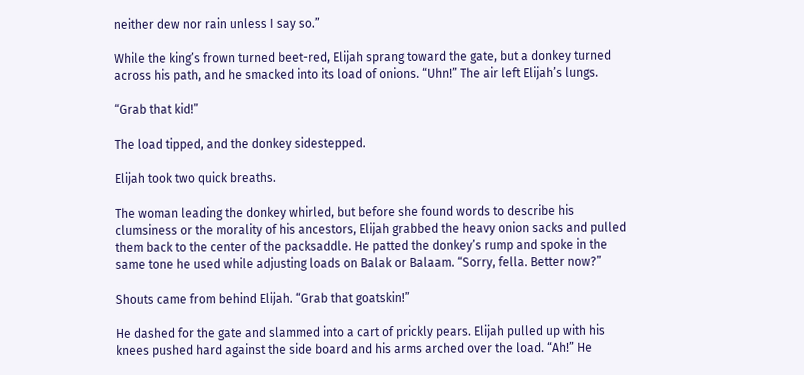neither dew nor rain unless I say so.”

While the king’s frown turned beet-red, Elijah sprang toward the gate, but a donkey turned across his path, and he smacked into its load of onions. “Uhn!” The air left Elijah’s lungs.

“Grab that kid!”

The load tipped, and the donkey sidestepped.

Elijah took two quick breaths.

The woman leading the donkey whirled, but before she found words to describe his clumsiness or the morality of his ancestors, Elijah grabbed the heavy onion sacks and pulled them back to the center of the packsaddle. He patted the donkey’s rump and spoke in the same tone he used while adjusting loads on Balak or Balaam. “Sorry, fella. Better now?”

Shouts came from behind Elijah. “Grab that goatskin!”

He dashed for the gate and slammed into a cart of prickly pears. Elijah pulled up with his knees pushed hard against the side board and his arms arched over the load. “Ah!” He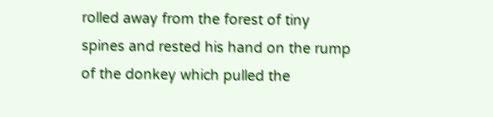rolled away from the forest of tiny spines and rested his hand on the rump of the donkey which pulled the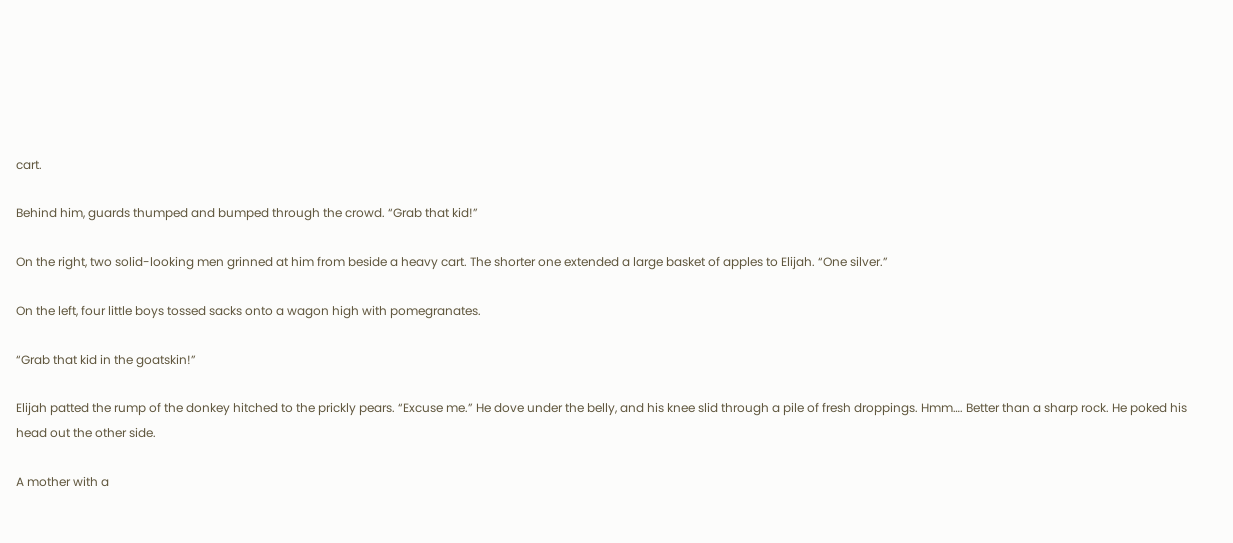cart.

Behind him, guards thumped and bumped through the crowd. “Grab that kid!”

On the right, two solid-looking men grinned at him from beside a heavy cart. The shorter one extended a large basket of apples to Elijah. “One silver.”

On the left, four little boys tossed sacks onto a wagon high with pomegranates.

“Grab that kid in the goatskin!”

Elijah patted the rump of the donkey hitched to the prickly pears. “Excuse me.” He dove under the belly, and his knee slid through a pile of fresh droppings. Hmm…. Better than a sharp rock. He poked his head out the other side.

A mother with a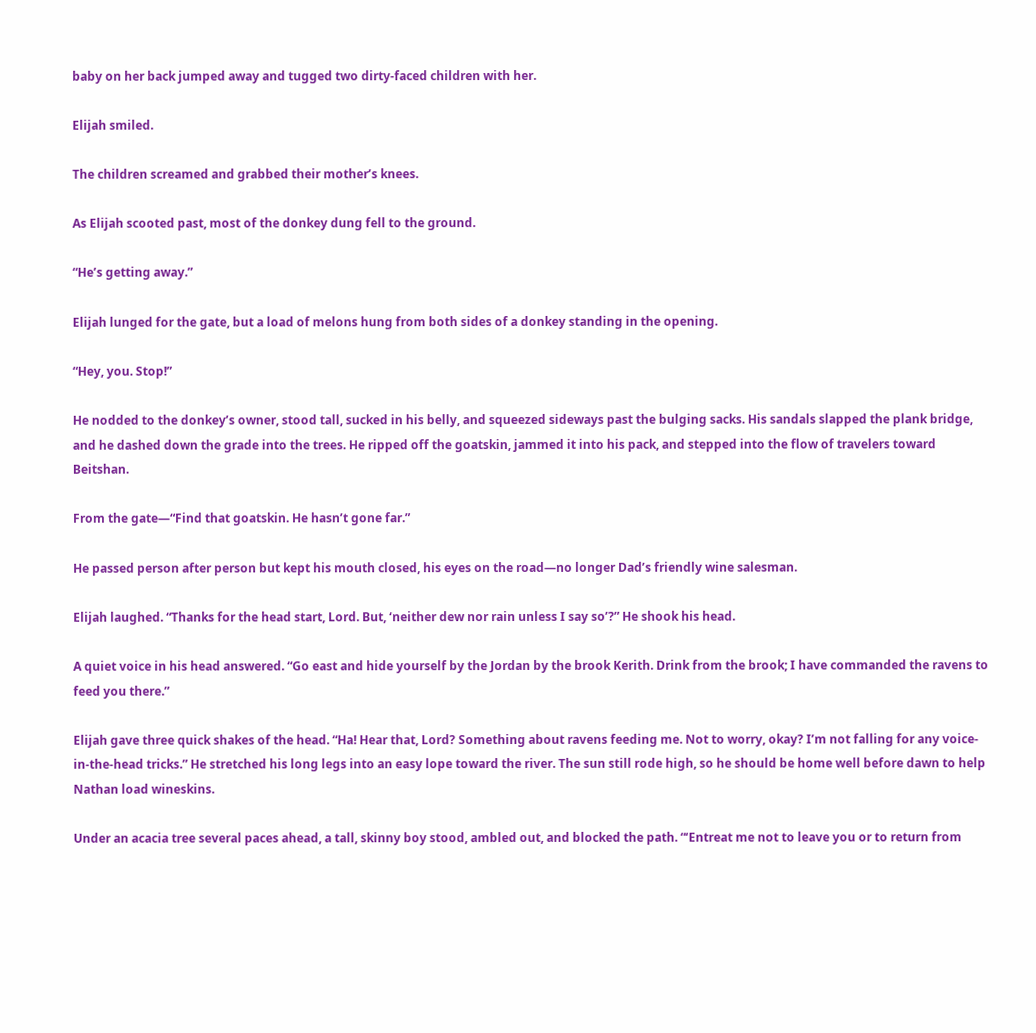baby on her back jumped away and tugged two dirty-faced children with her.

Elijah smiled.

The children screamed and grabbed their mother’s knees.

As Elijah scooted past, most of the donkey dung fell to the ground.

“He’s getting away.”

Elijah lunged for the gate, but a load of melons hung from both sides of a donkey standing in the opening.

“Hey, you. Stop!”

He nodded to the donkey’s owner, stood tall, sucked in his belly, and squeezed sideways past the bulging sacks. His sandals slapped the plank bridge, and he dashed down the grade into the trees. He ripped off the goatskin, jammed it into his pack, and stepped into the flow of travelers toward Beitshan.

From the gate—“Find that goatskin. He hasn’t gone far.”

He passed person after person but kept his mouth closed, his eyes on the road—no longer Dad’s friendly wine salesman.

Elijah laughed. “Thanks for the head start, Lord. But, ‘neither dew nor rain unless I say so’?” He shook his head.

A quiet voice in his head answered. “Go east and hide yourself by the Jordan by the brook Kerith. Drink from the brook; I have commanded the ravens to feed you there.”

Elijah gave three quick shakes of the head. “Ha! Hear that, Lord? Something about ravens feeding me. Not to worry, okay? I’m not falling for any voice-in-the-head tricks.” He stretched his long legs into an easy lope toward the river. The sun still rode high, so he should be home well before dawn to help Nathan load wineskins.

Under an acacia tree several paces ahead, a tall, skinny boy stood, ambled out, and blocked the path. “‘Entreat me not to leave you or to return from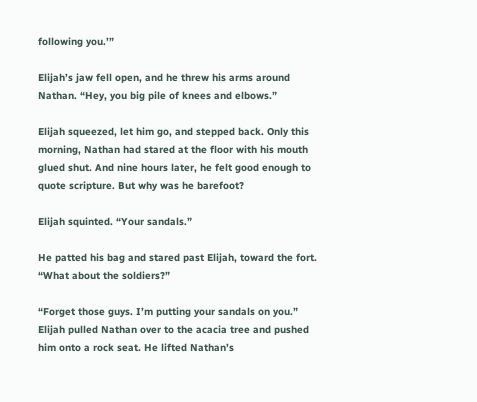following you.’”

Elijah’s jaw fell open, and he threw his arms around Nathan. “Hey, you big pile of knees and elbows.”

Elijah squeezed, let him go, and stepped back. Only this morning, Nathan had stared at the floor with his mouth glued shut. And nine hours later, he felt good enough to quote scripture. But why was he barefoot?

Elijah squinted. “Your sandals.”

He patted his bag and stared past Elijah, toward the fort. “What about the soldiers?”

“Forget those guys. I’m putting your sandals on you.” Elijah pulled Nathan over to the acacia tree and pushed him onto a rock seat. He lifted Nathan’s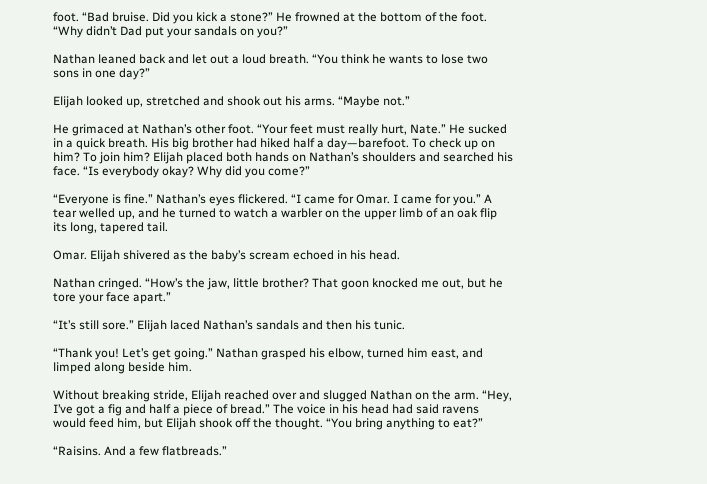foot. “Bad bruise. Did you kick a stone?” He frowned at the bottom of the foot. “Why didn’t Dad put your sandals on you?”

Nathan leaned back and let out a loud breath. “You think he wants to lose two sons in one day?”

Elijah looked up, stretched and shook out his arms. “Maybe not.”

He grimaced at Nathan’s other foot. “Your feet must really hurt, Nate.” He sucked in a quick breath. His big brother had hiked half a day—barefoot. To check up on him? To join him? Elijah placed both hands on Nathan’s shoulders and searched his face. “Is everybody okay? Why did you come?”

“Everyone is fine.” Nathan’s eyes flickered. “I came for Omar. I came for you.” A tear welled up, and he turned to watch a warbler on the upper limb of an oak flip its long, tapered tail.

Omar. Elijah shivered as the baby’s scream echoed in his head.

Nathan cringed. “How’s the jaw, little brother? That goon knocked me out, but he tore your face apart.”

“It’s still sore.” Elijah laced Nathan’s sandals and then his tunic.

“Thank you! Let’s get going.” Nathan grasped his elbow, turned him east, and limped along beside him.

Without breaking stride, Elijah reached over and slugged Nathan on the arm. “Hey, I’ve got a fig and half a piece of bread.” The voice in his head had said ravens would feed him, but Elijah shook off the thought. “You bring anything to eat?”

“Raisins. And a few flatbreads.”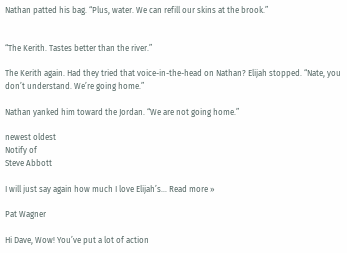Nathan patted his bag. “Plus, water. We can refill our skins at the brook.”


“The Kerith. Tastes better than the river.”

The Kerith again. Had they tried that voice-in-the-head on Nathan? Elijah stopped. “Nate, you don’t understand. We’re going home.”

Nathan yanked him toward the Jordan. “We are not going home.”

newest oldest
Notify of
Steve Abbott

I will just say again how much I love Elijah’s… Read more »

Pat Wagner

Hi Dave, Wow! You’ve put a lot of action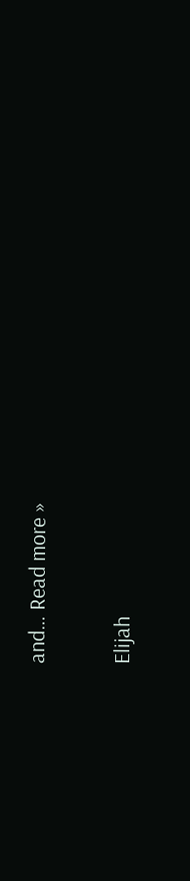and… Read more »


Elijah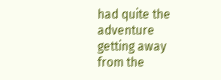had quite the adventure getting away from the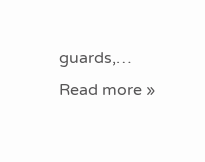guards,… Read more »